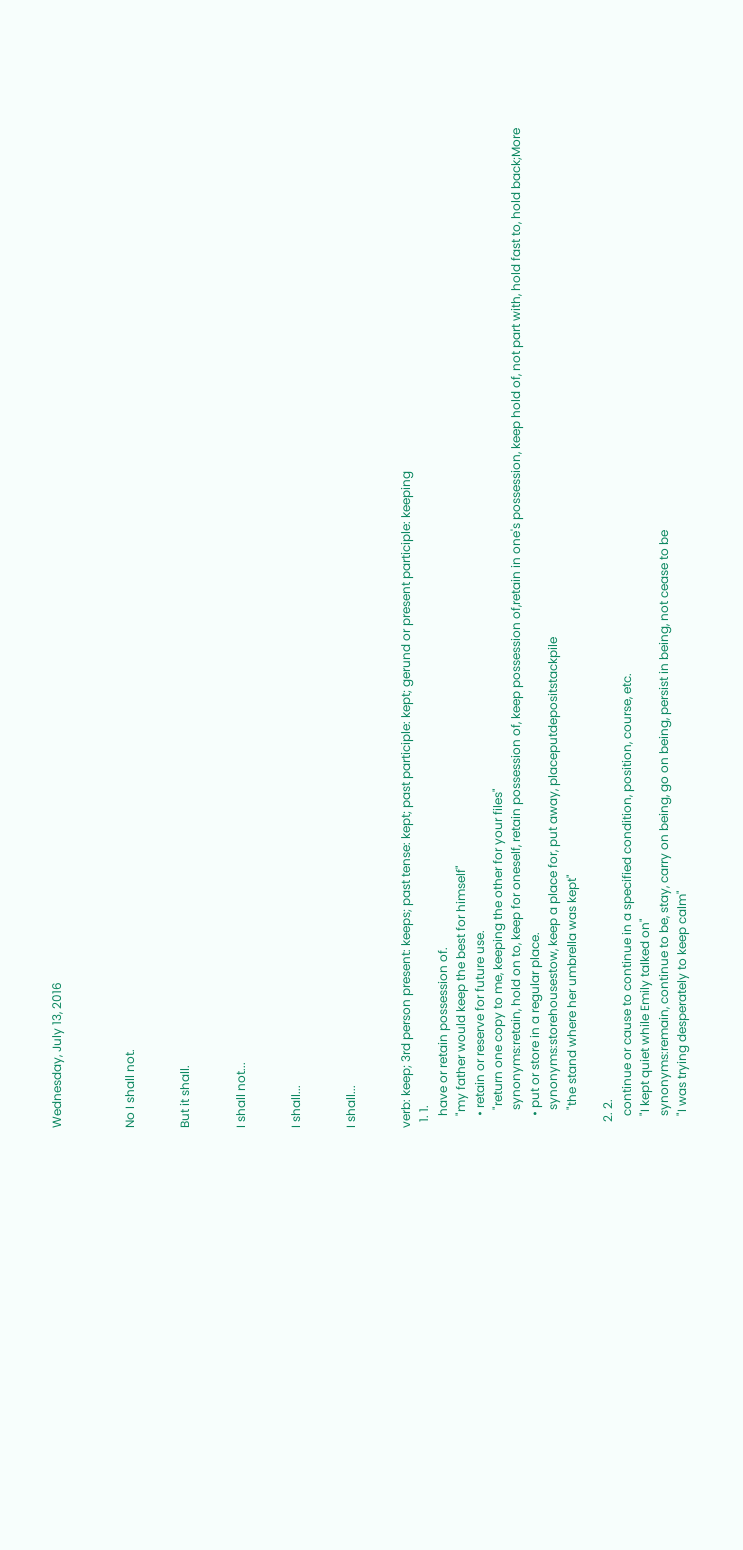Wednesday, July 13, 2016



No I shall not.


But it shall.


I shall not...


I shall...


I shall...


verb: keep; 3rd person present: keeps; past tense: kept; past participle: kept; gerund or present participle: keeping
  1. 1.
    have or retain possession of.
    "my father would keep the best for himself"
    • retain or reserve for future use.
      "return one copy to me, keeping the other for your files"
      synonyms:retain, hold on to, keep for oneself, retain possession of, keep possession of,retain in one's possession, keep hold of, not part with, hold fast to, hold back;More
    • put or store in a regular place.
      synonyms:storehousestow, keep a place for, put away, placeputdepositstackpile
      "the stand where her umbrella was kept"

  2. 2.
    continue or cause to continue in a specified condition, position, course, etc.
    "I kept quiet while Emily talked on"
    synonyms:remain, continue to be, stay, carry on being, go on being, persist in being, not cease to be
    "I was trying desperately to keep calm"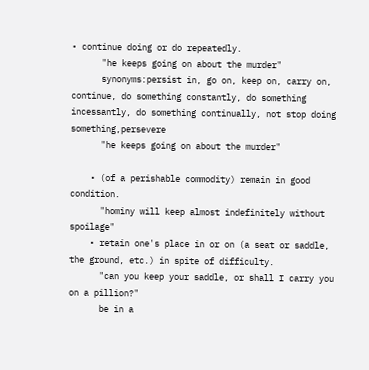• continue doing or do repeatedly.
      "he keeps going on about the murder"
      synonyms:persist in, go on, keep on, carry on, continue, do something constantly, do something incessantly, do something continually, not stop doing something,persevere
      "he keeps going on about the murder"

    • (of a perishable commodity) remain in good condition.
      "hominy will keep almost indefinitely without spoilage"
    • retain one's place in or on (a seat or saddle, the ground, etc.) in spite of difficulty.
      "can you keep your saddle, or shall I carry you on a pillion?"
      be in a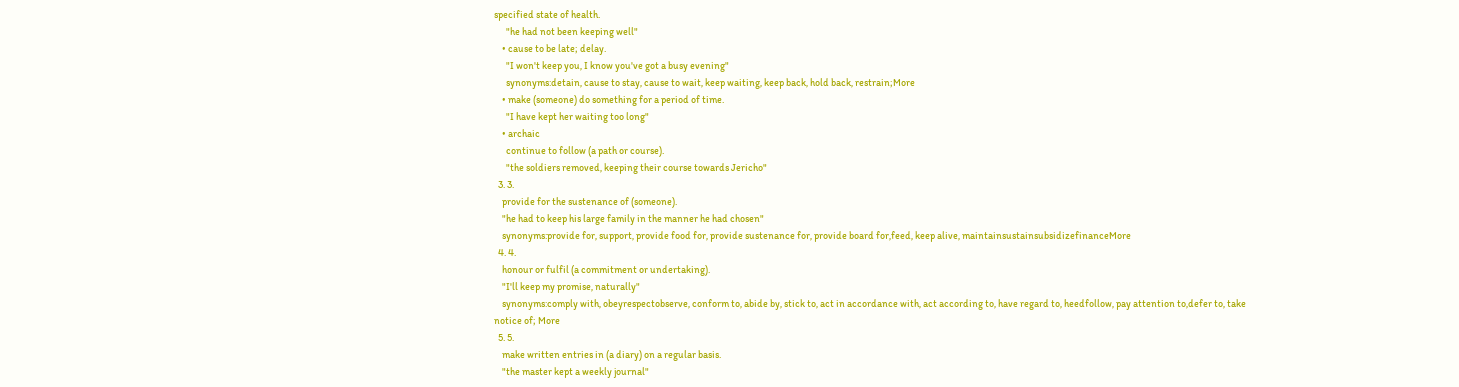specified state of health.
      "he had not been keeping well"
    • cause to be late; delay.
      "I won't keep you, I know you've got a busy evening"
      synonyms:detain, cause to stay, cause to wait, keep waiting, keep back, hold back, restrain;More
    • make (someone) do something for a period of time.
      "I have kept her waiting too long"
    • archaic
      continue to follow (a path or course).
      "the soldiers removed, keeping their course towards Jericho"
  3. 3.
    provide for the sustenance of (someone).
    "he had to keep his large family in the manner he had chosen"
    synonyms:provide for, support, provide food for, provide sustenance for, provide board for,feed, keep alive, maintainsustainsubsidizefinanceMore
  4. 4.
    honour or fulfil (a commitment or undertaking).
    "I'll keep my promise, naturally"
    synonyms:comply with, obeyrespectobserve, conform to, abide by, stick to, act in accordance with, act according to, have regard to, heedfollow, pay attention to,defer to, take notice of; More
  5. 5.
    make written entries in (a diary) on a regular basis.
    "the master kept a weekly journal"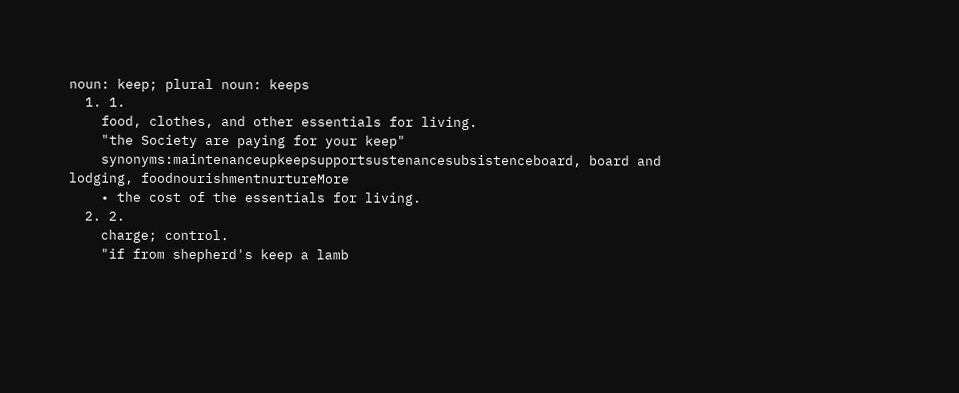noun: keep; plural noun: keeps
  1. 1.
    food, clothes, and other essentials for living.
    "the Society are paying for your keep"
    synonyms:maintenanceupkeepsupportsustenancesubsistenceboard, board and lodging, foodnourishmentnurtureMore
    • the cost of the essentials for living.
  2. 2.
    charge; control.
    "if from shepherd's keep a lamb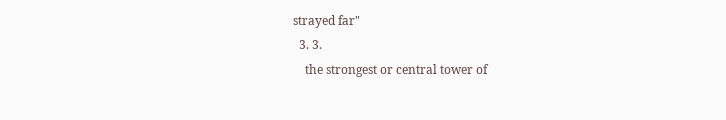strayed far"
  3. 3.
    the strongest or central tower of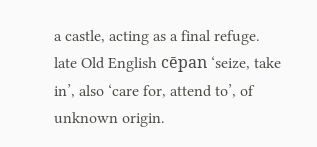a castle, acting as a final refuge.
late Old English cēpan ‘seize, take in’, also ‘care for, attend to’, of unknown origin.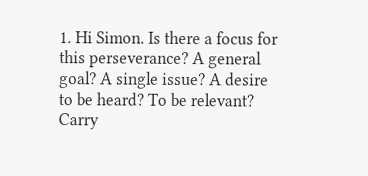1. Hi Simon. Is there a focus for this perseverance? A general goal? A single issue? A desire to be heard? To be relevant? Carry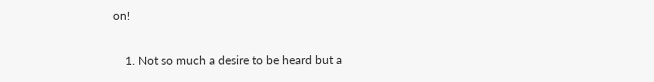on!

    1. Not so much a desire to be heard but a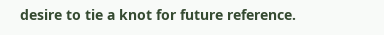desire to tie a knot for future reference.